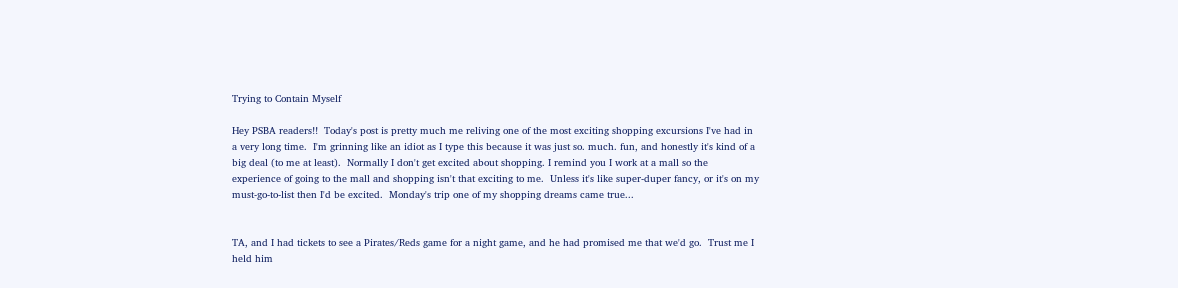Trying to Contain Myself

Hey PSBA readers!!  Today's post is pretty much me reliving one of the most exciting shopping excursions I've had in a very long time.  I'm grinning like an idiot as I type this because it was just so. much. fun, and honestly it's kind of a big deal (to me at least).  Normally I don't get excited about shopping. I remind you I work at a mall so the experience of going to the mall and shopping isn't that exciting to me.  Unless it's like super-duper fancy, or it's on my must-go-to-list then I'd be excited.  Monday's trip one of my shopping dreams came true...


TA, and I had tickets to see a Pirates/Reds game for a night game, and he had promised me that we'd go.  Trust me I held him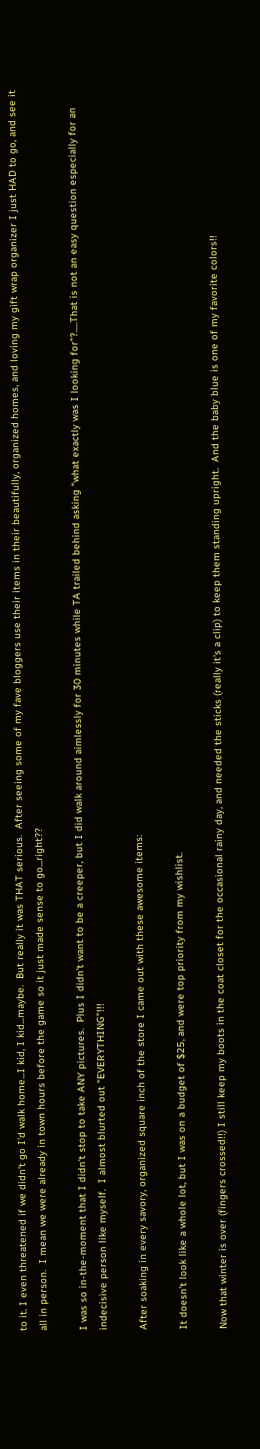to it. I even threatened if we didn't go I'd walk home...I kid, I kid...maybe.  But really it was THAT serious.  After seeing some of my fave bloggers use their items in their beautifully, organized homes, and loving my gift wrap organizer I just HAD to go, and see it all in person.  I mean we were already in town hours before the game so it just made sense to go...right??

I was so in-the-moment that I didn't stop to take ANY pictures.  Plus I didn't want to be a creeper, but I did walk around aimlessly for 30 minutes while TA trailed behind asking "what exactly was I looking for"?.....That is not an easy question especially for an indecisive person like myself.  I almost blurted out "EVERYTHING"!!!

After soaking in every savory, organized square inch of the store I came out with these awesome items:

It doesn't look like a whole lot, but I was on a budget of $25, and were top priority from my wishlist.

Now that winter is over (fingers crossed!!) I still keep my boots in the coat closet for the occasional rainy day, and needed the sticks (really it's a clip) to keep them standing upright.  And the baby blue is one of my favorite colors!!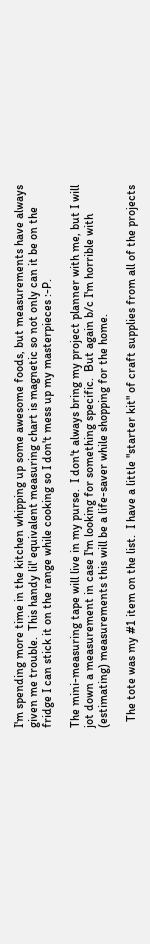I'm spending more time in the kitchen whipping up some awesome foods, but measurements have always given me trouble.  This handy lil' equivalent measuring chart is magnetic so not only can it be on the fridge I can stick it on the range while cooking so I don't mess up my masterpieces :-P.

The mini-measuring tape will live in my purse.  I don't always bring my project planner with me, but I will jot down a measurement in case I'm looking for something specific.  But again b/c I'm horrible with (estimating) measurements this will be a life-saver while shopping for the home.

  The tote was my #1 item on the list.  I have a little "starter kit" of craft supplies from all of the projects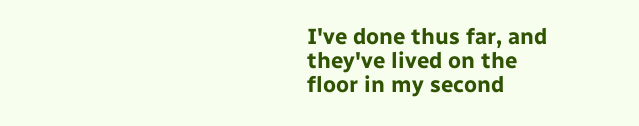I've done thus far, and they've lived on the floor in my second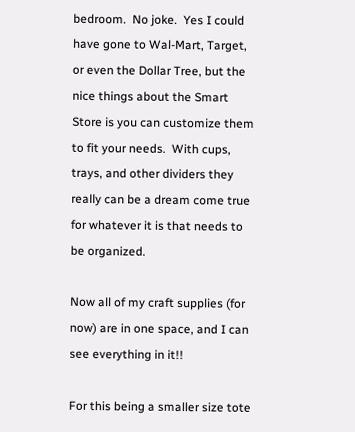bedroom.  No joke.  Yes I could have gone to Wal-Mart, Target, or even the Dollar Tree, but the nice things about the Smart Store is you can customize them to fit your needs.  With cups, trays, and other dividers they really can be a dream come true for whatever it is that needs to be organized.

Now all of my craft supplies (for now) are in one space, and I can see everything in it!!

For this being a smaller size tote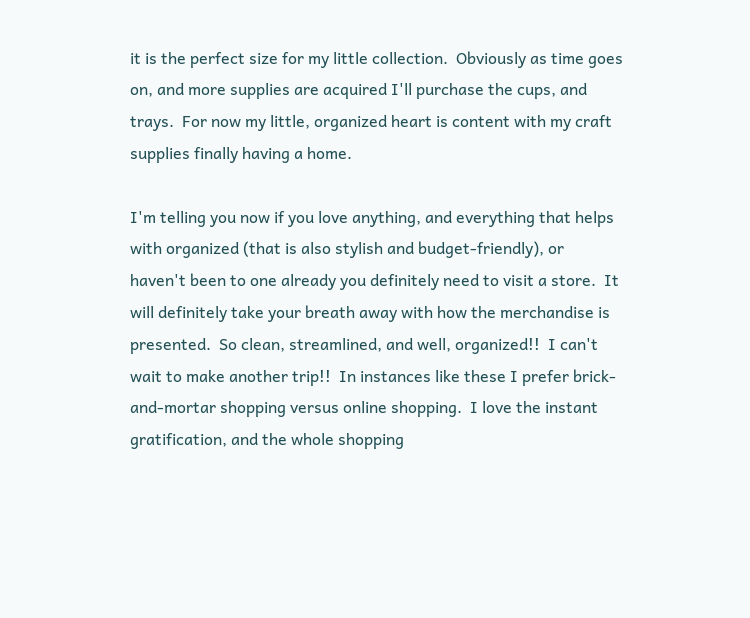it is the perfect size for my little collection.  Obviously as time goes on, and more supplies are acquired I'll purchase the cups, and trays.  For now my little, organized heart is content with my craft supplies finally having a home.

I'm telling you now if you love anything, and everything that helps with organized (that is also stylish and budget-friendly), or haven't been to one already you definitely need to visit a store.  It will definitely take your breath away with how the merchandise is presented.  So clean, streamlined, and well, organized!!  I can't wait to make another trip!!  In instances like these I prefer brick-and-mortar shopping versus online shopping.  I love the instant gratification, and the whole shopping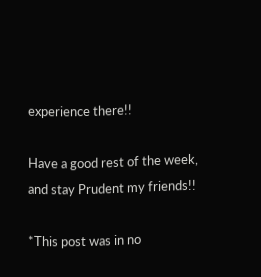experience there!!

Have a good rest of the week, and stay Prudent my friends!!

*This post was in no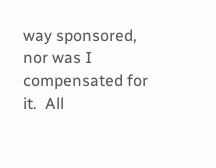way sponsored, nor was I compensated for it.  All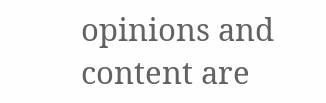opinions and content are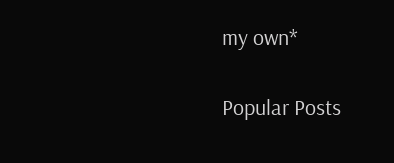my own*

Popular Posts